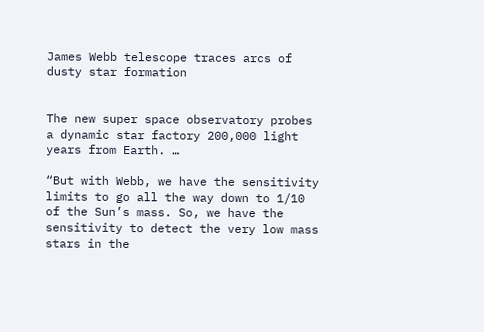James Webb telescope traces arcs of dusty star formation


The new super space observatory probes a dynamic star factory 200,000 light years from Earth. …

“But with Webb, we have the sensitivity limits to go all the way down to 1/10 of the Sun’s mass. So, we have the sensitivity to detect the very low mass stars in the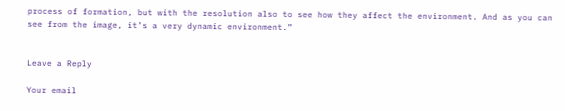process of formation, but with the resolution also to see how they affect the environment. And as you can see from the image, it’s a very dynamic environment.”


Leave a Reply

Your email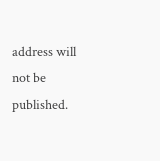address will not be published.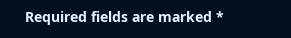Required fields are marked *